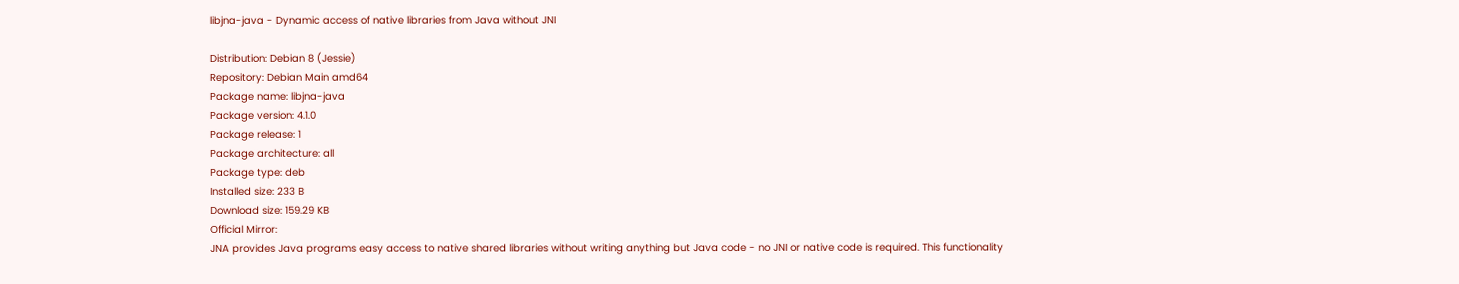libjna-java - Dynamic access of native libraries from Java without JNI

Distribution: Debian 8 (Jessie)
Repository: Debian Main amd64
Package name: libjna-java
Package version: 4.1.0
Package release: 1
Package architecture: all
Package type: deb
Installed size: 233 B
Download size: 159.29 KB
Official Mirror:
JNA provides Java programs easy access to native shared libraries without writing anything but Java code - no JNI or native code is required. This functionality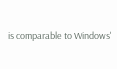is comparable to Windows'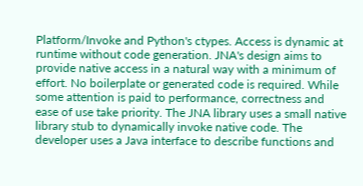Platform/Invoke and Python's ctypes. Access is dynamic at runtime without code generation. JNA's design aims to provide native access in a natural way with a minimum of effort. No boilerplate or generated code is required. While some attention is paid to performance, correctness and ease of use take priority. The JNA library uses a small native library stub to dynamically invoke native code. The developer uses a Java interface to describe functions and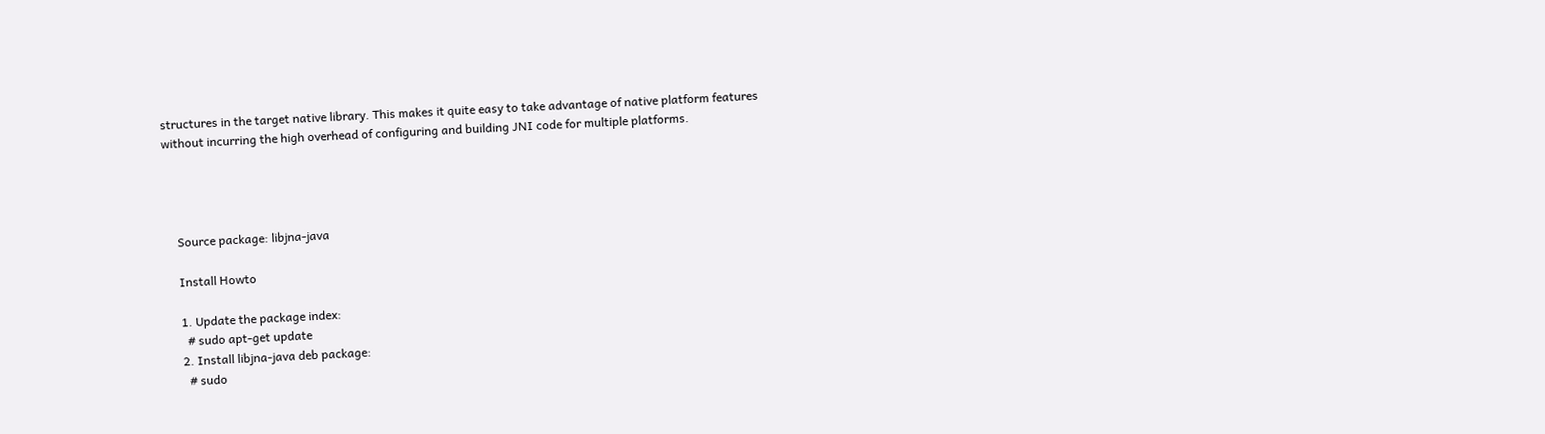structures in the target native library. This makes it quite easy to take advantage of native platform features without incurring the high overhead of configuring and building JNI code for multiple platforms.




    Source package: libjna-java

    Install Howto

    1. Update the package index:
      # sudo apt-get update
    2. Install libjna-java deb package:
      # sudo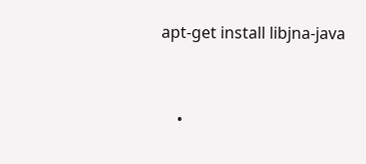apt-get install libjna-java


    •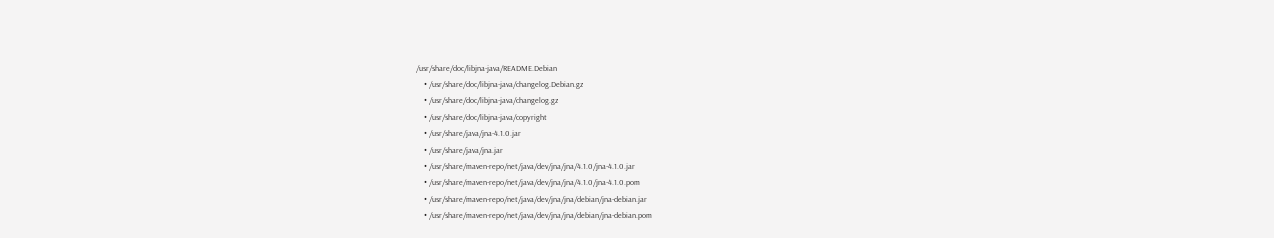/usr/share/doc/libjna-java/README.Debian
    • /usr/share/doc/libjna-java/changelog.Debian.gz
    • /usr/share/doc/libjna-java/changelog.gz
    • /usr/share/doc/libjna-java/copyright
    • /usr/share/java/jna-4.1.0.jar
    • /usr/share/java/jna.jar
    • /usr/share/maven-repo/net/java/dev/jna/jna/4.1.0/jna-4.1.0.jar
    • /usr/share/maven-repo/net/java/dev/jna/jna/4.1.0/jna-4.1.0.pom
    • /usr/share/maven-repo/net/java/dev/jna/jna/debian/jna-debian.jar
    • /usr/share/maven-repo/net/java/dev/jna/jna/debian/jna-debian.pom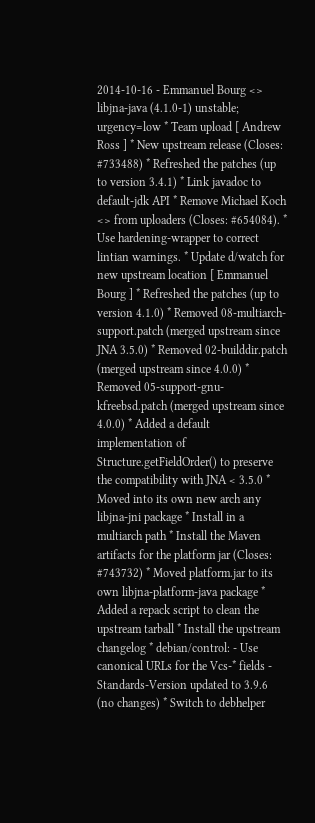2014-10-16 - Emmanuel Bourg <> libjna-java (4.1.0-1) unstable; urgency=low * Team upload [ Andrew Ross ] * New upstream release (Closes: #733488) * Refreshed the patches (up to version 3.4.1) * Link javadoc to default-jdk API * Remove Michael Koch <> from uploaders (Closes: #654084). * Use hardening-wrapper to correct lintian warnings. * Update d/watch for new upstream location [ Emmanuel Bourg ] * Refreshed the patches (up to version 4.1.0) * Removed 08-multiarch-support.patch (merged upstream since JNA 3.5.0) * Removed 02-builddir.patch (merged upstream since 4.0.0) * Removed 05-support-gnu-kfreebsd.patch (merged upstream since 4.0.0) * Added a default implementation of Structure.getFieldOrder() to preserve the compatibility with JNA < 3.5.0 * Moved into its own new arch any libjna-jni package * Install in a multiarch path * Install the Maven artifacts for the platform jar (Closes: #743732) * Moved platform.jar to its own libjna-platform-java package * Added a repack script to clean the upstream tarball * Install the upstream changelog * debian/control: - Use canonical URLs for the Vcs-* fields - Standards-Version updated to 3.9.6 (no changes) * Switch to debhelper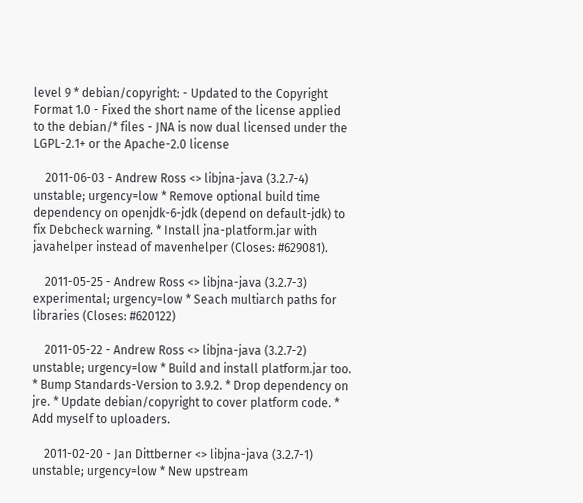level 9 * debian/copyright: - Updated to the Copyright Format 1.0 - Fixed the short name of the license applied to the debian/* files - JNA is now dual licensed under the LGPL-2.1+ or the Apache-2.0 license

    2011-06-03 - Andrew Ross <> libjna-java (3.2.7-4) unstable; urgency=low * Remove optional build time dependency on openjdk-6-jdk (depend on default-jdk) to fix Debcheck warning. * Install jna-platform.jar with javahelper instead of mavenhelper (Closes: #629081).

    2011-05-25 - Andrew Ross <> libjna-java (3.2.7-3) experimental; urgency=low * Seach multiarch paths for libraries (Closes: #620122)

    2011-05-22 - Andrew Ross <> libjna-java (3.2.7-2) unstable; urgency=low * Build and install platform.jar too. * Bump Standards-Version to 3.9.2. * Drop dependency on jre. * Update debian/copyright to cover platform code. * Add myself to uploaders.

    2011-02-20 - Jan Dittberner <> libjna-java (3.2.7-1) unstable; urgency=low * New upstream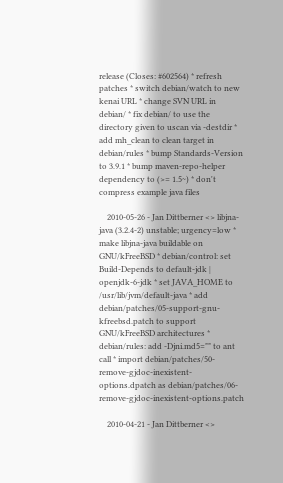release (Closes: #602564) * refresh patches * switch debian/watch to new kenai URL * change SVN URL in debian/ * fix debian/ to use the directory given to uscan via -destdir * add mh_clean to clean target in debian/rules * bump Standards-Version to 3.9.1 * bump maven-repo-helper dependency to (>= 1.5~) * don't compress example java files

    2010-05-26 - Jan Dittberner <> libjna-java (3.2.4-2) unstable; urgency=low * make libjna-java buildable on GNU/kFreeBSD * debian/control: set Build-Depends to default-jdk | openjdk-6-jdk * set JAVA_HOME to /usr/lib/jvm/default-java * add debian/patches/05-support-gnu-kfreebsd.patch to support GNU/kFreeBSD architectures * debian/rules: add -Djni.md5="" to ant call * import debian/patches/50-remove-gjdoc-inexistent-options.dpatch as debian/patches/06-remove-gjdoc-inexistent-options.patch

    2010-04-21 - Jan Dittberner <>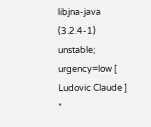libjna-java (3.2.4-1) unstable; urgency=low [ Ludovic Claude ] *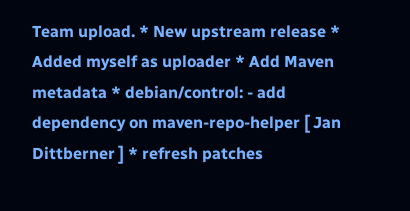Team upload. * New upstream release * Added myself as uploader * Add Maven metadata * debian/control: - add dependency on maven-repo-helper [ Jan Dittberner ] * refresh patches